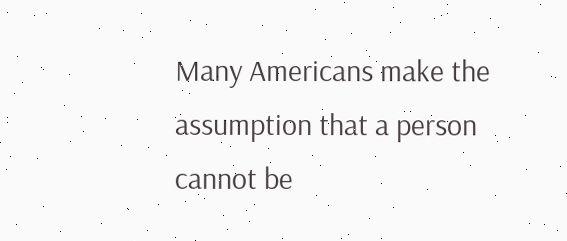Many Americans make the assumption that a person cannot be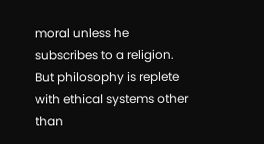moral unless he subscribes to a religion. But philosophy is replete with ethical systems other than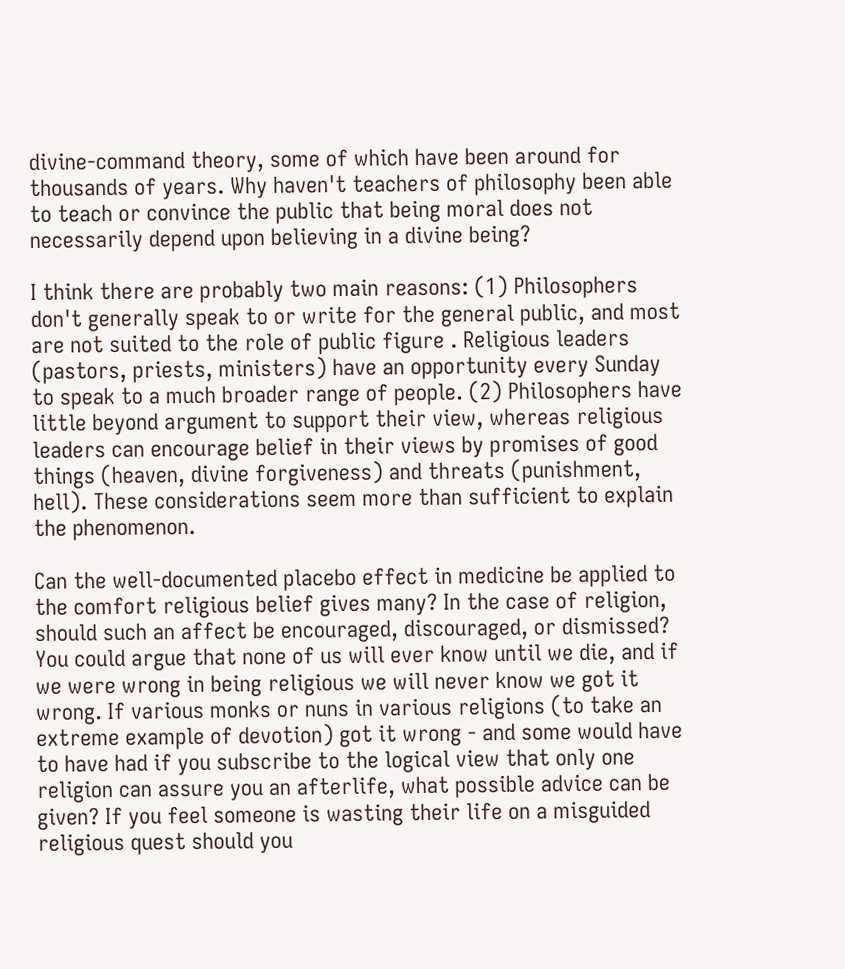divine-command theory, some of which have been around for thousands of years. Why haven't teachers of philosophy been able to teach or convince the public that being moral does not necessarily depend upon believing in a divine being?

I think there are probably two main reasons: (1) Philosophers don't generally speak to or write for the general public, and most are not suited to the role of public figure . Religious leaders (pastors, priests, ministers) have an opportunity every Sunday to speak to a much broader range of people. (2) Philosophers have little beyond argument to support their view, whereas religious leaders can encourage belief in their views by promises of good things (heaven, divine forgiveness) and threats (punishment, hell). These considerations seem more than sufficient to explain the phenomenon.

Can the well-documented placebo effect in medicine be applied to the comfort religious belief gives many? In the case of religion, should such an affect be encouraged, discouraged, or dismissed? You could argue that none of us will ever know until we die, and if we were wrong in being religious we will never know we got it wrong. If various monks or nuns in various religions (to take an extreme example of devotion) got it wrong - and some would have to have had if you subscribe to the logical view that only one religion can assure you an afterlife, what possible advice can be given? If you feel someone is wasting their life on a misguided religious quest should you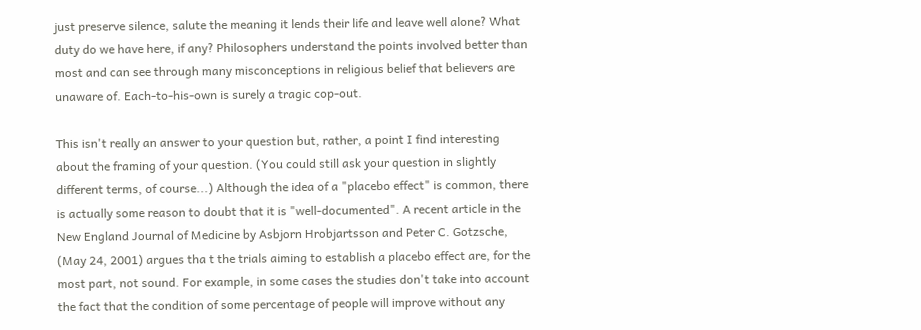just preserve silence, salute the meaning it lends their life and leave well alone? What duty do we have here, if any? Philosophers understand the points involved better than most and can see through many misconceptions in religious belief that believers are unaware of. Each-to-his-own is surely a tragic cop-out.

This isn't really an answer to your question but, rather, a point I find interesting about the framing of your question. (You could still ask your question in slightly different terms, of course...) Although the idea of a "placebo effect" is common, there is actually some reason to doubt that it is "well-documented". A recent article in the New England Journal of Medicine by Asbjorn Hrobjartsson and Peter C. Gotzsche, (May 24, 2001) argues tha t the trials aiming to establish a placebo effect are, for the most part, not sound. For example, in some cases the studies don't take into account the fact that the condition of some percentage of people will improve without any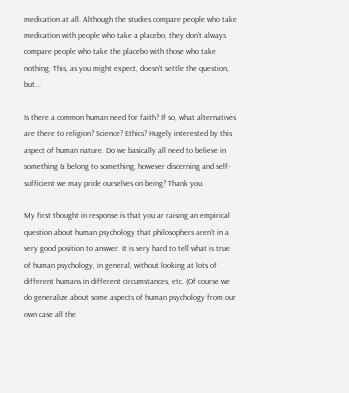medication at all. Although the studies compare people who take medication with people who take a placebo, they don't always compare people who take the placebo with those who take nothing. This, as you might expect, doesn't settle the question, but...

Is there a common human need for faith? If so, what alternatives are there to religion? Science? Ethics? Hugely interested by this aspect of human nature. Do we basically all need to believe in something & belong to something, however discerning and self-sufficient we may pride ourselves on being? Thank you.

My first thought in response is that you ar raising an empirical question about human psychology that philosophers aren't in a very good position to answer. It is very hard to tell what is true of human psychology, in general, without looking at lots of different humans in different circumstances, etc. (Of course we do generalize about some aspects of human psychology from our own case all the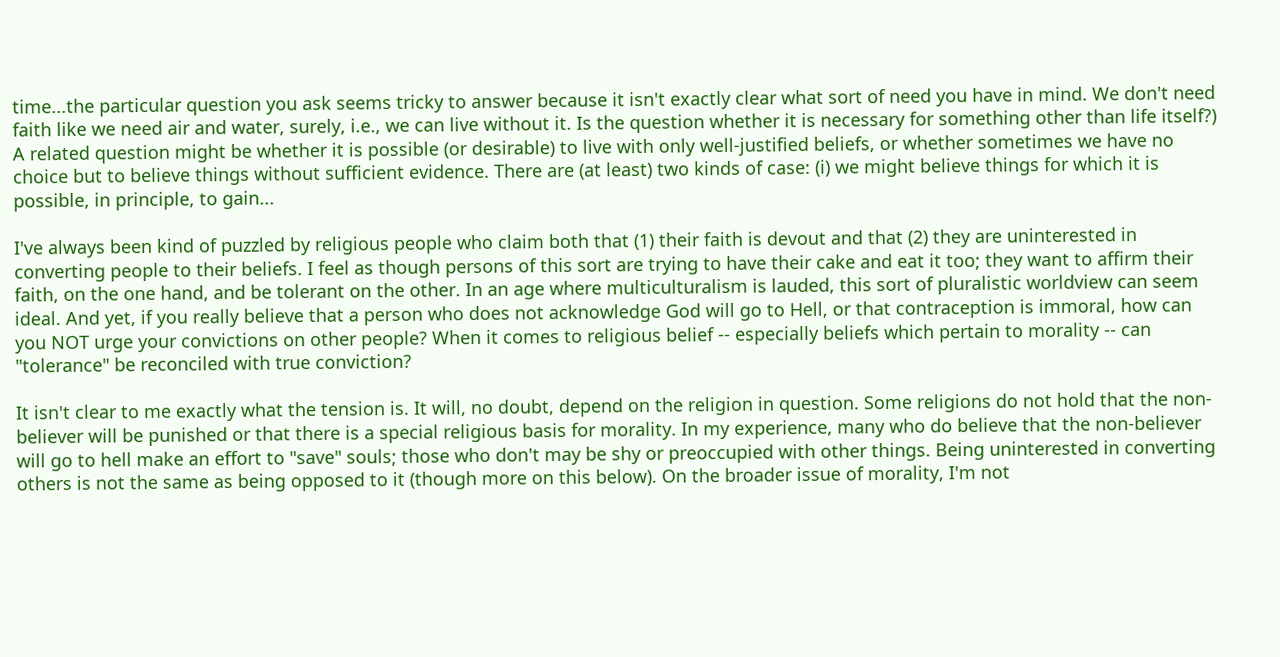time...the particular question you ask seems tricky to answer because it isn't exactly clear what sort of need you have in mind. We don't need faith like we need air and water, surely, i.e., we can live without it. Is the question whether it is necessary for something other than life itself?) A related question might be whether it is possible (or desirable) to live with only well-justified beliefs, or whether sometimes we have no choice but to believe things without sufficient evidence. There are (at least) two kinds of case: (i) we might believe things for which it is possible, in principle, to gain...

I've always been kind of puzzled by religious people who claim both that (1) their faith is devout and that (2) they are uninterested in converting people to their beliefs. I feel as though persons of this sort are trying to have their cake and eat it too; they want to affirm their faith, on the one hand, and be tolerant on the other. In an age where multiculturalism is lauded, this sort of pluralistic worldview can seem ideal. And yet, if you really believe that a person who does not acknowledge God will go to Hell, or that contraception is immoral, how can you NOT urge your convictions on other people? When it comes to religious belief -- especially beliefs which pertain to morality -- can "tolerance" be reconciled with true conviction?

It isn't clear to me exactly what the tension is. It will, no doubt, depend on the religion in question. Some religions do not hold that the non-believer will be punished or that there is a special religious basis for morality. In my experience, many who do believe that the non-believer will go to hell make an effort to "save" souls; those who don't may be shy or preoccupied with other things. Being uninterested in converting others is not the same as being opposed to it (though more on this below). On the broader issue of morality, I'm not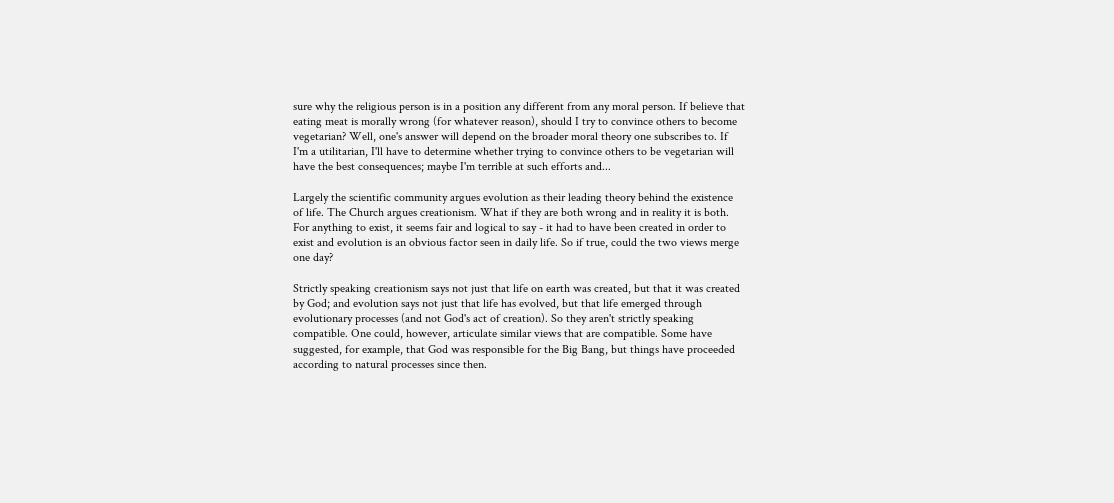sure why the religious person is in a position any different from any moral person. If believe that eating meat is morally wrong (for whatever reason), should I try to convince others to become vegetarian? Well, one's answer will depend on the broader moral theory one subscribes to. If I'm a utilitarian, I'll have to determine whether trying to convince others to be vegetarian will have the best consequences; maybe I'm terrible at such efforts and...

Largely the scientific community argues evolution as their leading theory behind the existence of life. The Church argues creationism. What if they are both wrong and in reality it is both. For anything to exist, it seems fair and logical to say - it had to have been created in order to exist and evolution is an obvious factor seen in daily life. So if true, could the two views merge one day?

Strictly speaking creationism says not just that life on earth was created, but that it was created by God; and evolution says not just that life has evolved, but that life emerged through evolutionary processes (and not God's act of creation). So they aren't strictly speaking compatible. One could, however, articulate similar views that are compatible. Some have suggested, for example, that God was responsible for the Big Bang, but things have proceeded according to natural processes since then.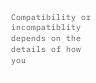Compatibility or incompatiblity depends on the details of how you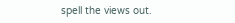spell the views out.